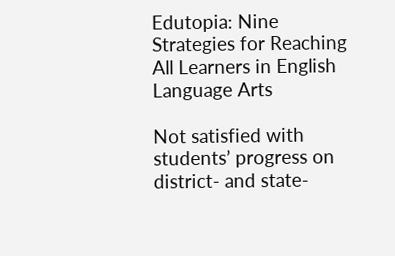Edutopia: Nine Strategies for Reaching All Learners in English Language Arts

Not satisfied with students’ progress on district- and state-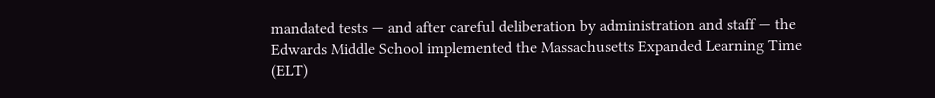mandated tests — and after careful deliberation by administration and staff — the Edwards Middle School implemented the Massachusetts Expanded Learning Time (ELT)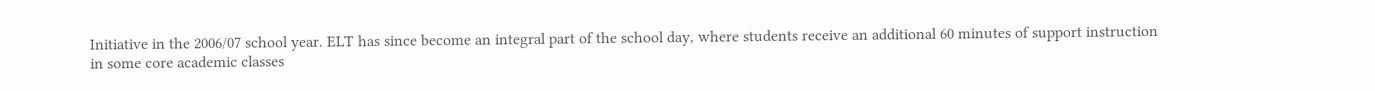Initiative in the 2006/07 school year. ELT has since become an integral part of the school day, where students receive an additional 60 minutes of support instruction in some core academic classes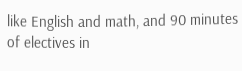like English and math, and 90 minutes of electives in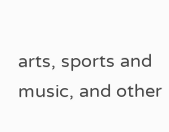arts, sports and music, and other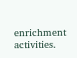enrichment activities.